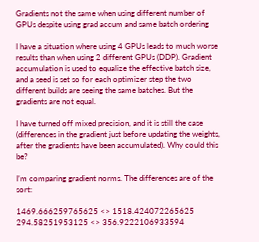Gradients not the same when using different number of GPUs despite using grad accum and same batch ordering

I have a situation where using 4 GPUs leads to much worse results than when using 2 different GPUs (DDP). Gradient accumulation is used to equalize the effective batch size, and a seed is set so for each optimizer step the two different builds are seeing the same batches. But the gradients are not equal.

I have turned off mixed precision, and it is still the case (differences in the gradient just before updating the weights, after the gradients have been accumulated). Why could this be?

I’m comparing gradient norms. The differences are of the sort:

1469.666259765625 <> 1518.424072265625
294.58251953125 <> 356.9222106933594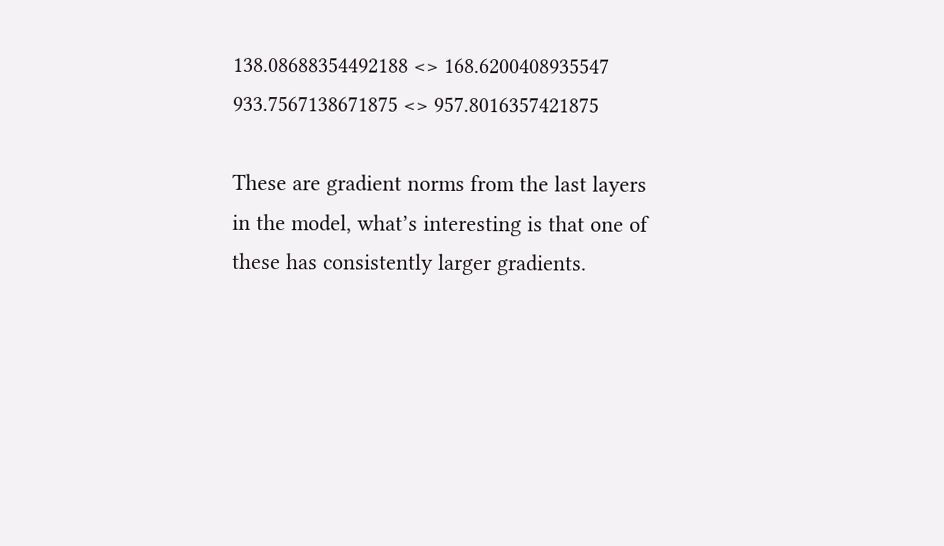138.08688354492188 <> 168.6200408935547
933.7567138671875 <> 957.8016357421875

These are gradient norms from the last layers in the model, what’s interesting is that one of these has consistently larger gradients.